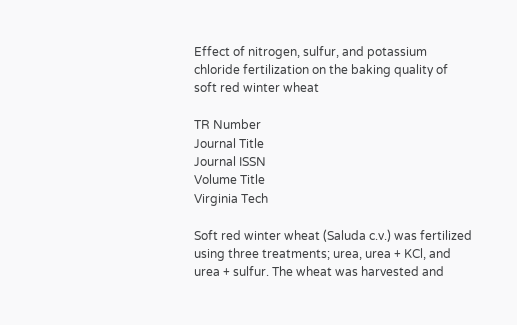Effect of nitrogen, sulfur, and potassium chloride fertilization on the baking quality of soft red winter wheat

TR Number
Journal Title
Journal ISSN
Volume Title
Virginia Tech

Soft red winter wheat (Saluda c.v.) was fertilized using three treatments; urea, urea + KCl, and urea + sulfur. The wheat was harvested and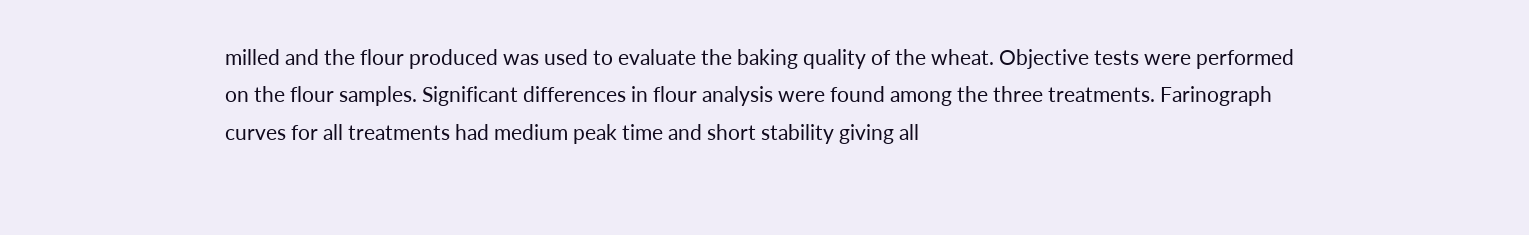milled and the flour produced was used to evaluate the baking quality of the wheat. Objective tests were performed on the flour samples. Significant differences in flour analysis were found among the three treatments. Farinograph curves for all treatments had medium peak time and short stability giving all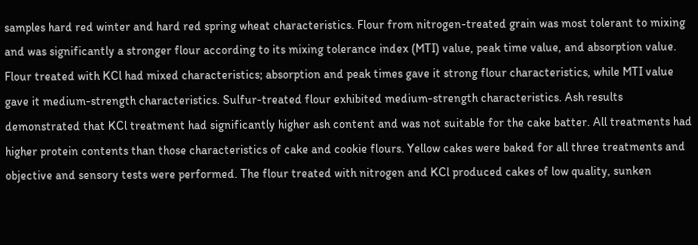samples hard red winter and hard red spring wheat characteristics. Flour from nitrogen-treated grain was most tolerant to mixing and was significantly a stronger flour according to its mixing tolerance index (MTI) value, peak time value, and absorption value. Flour treated with KCl had mixed characteristics; absorption and peak times gave it strong flour characteristics, while MTI value gave it medium-strength characteristics. Sulfur-treated flour exhibited medium-strength characteristics. Ash results demonstrated that KCl treatment had significantly higher ash content and was not suitable for the cake batter. All treatments had higher protein contents than those characteristics of cake and cookie flours. Yellow cakes were baked for all three treatments and objective and sensory tests were performed. The flour treated with nitrogen and KCl produced cakes of low quality, sunken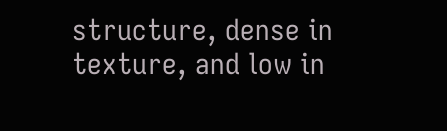structure, dense in texture, and low in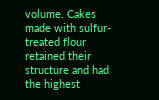volume. Cakes made with sulfur-treated flour retained their structure and had the highest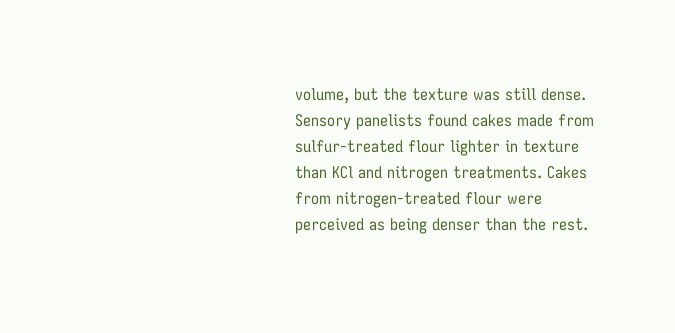volume, but the texture was still dense. Sensory panelists found cakes made from sulfur-treated flour lighter in texture than KCl and nitrogen treatments. Cakes from nitrogen-treated flour were perceived as being denser than the rest.